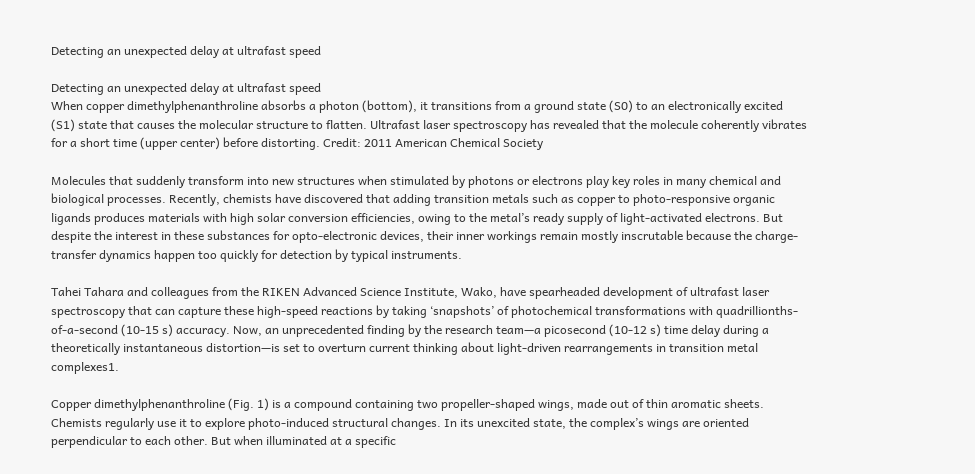Detecting an unexpected delay at ultrafast speed

Detecting an unexpected delay at ultrafast speed
When copper dimethylphenanthroline absorbs a photon (bottom), it transitions from a ground state (S0) to an electronically excited (S1) state that causes the molecular structure to flatten. Ultrafast laser spectroscopy has revealed that the molecule coherently vibrates for a short time (upper center) before distorting. Credit: 2011 American Chemical Society

Molecules that suddenly transform into new structures when stimulated by photons or electrons play key roles in many chemical and biological processes. Recently, chemists have discovered that adding transition metals such as copper to photo-responsive organic ligands produces materials with high solar conversion efficiencies, owing to the metal’s ready supply of light-activated electrons. But despite the interest in these substances for opto-electronic devices, their inner workings remain mostly inscrutable because the charge-transfer dynamics happen too quickly for detection by typical instruments.

Tahei Tahara and colleagues from the RIKEN Advanced Science Institute, Wako, have spearheaded development of ultrafast laser spectroscopy that can capture these high-speed reactions by taking ‘snapshots’ of photochemical transformations with quadrillionths-of-a-second (10-15 s) accuracy. Now, an unprecedented finding by the research team—a picosecond (10-12 s) time delay during a theoretically instantaneous distortion—is set to overturn current thinking about light-driven rearrangements in transition metal complexes1.

Copper dimethylphenanthroline (Fig. 1) is a compound containing two propeller-shaped wings, made out of thin aromatic sheets. Chemists regularly use it to explore photo-induced structural changes. In its unexcited state, the complex’s wings are oriented perpendicular to each other. But when illuminated at a specific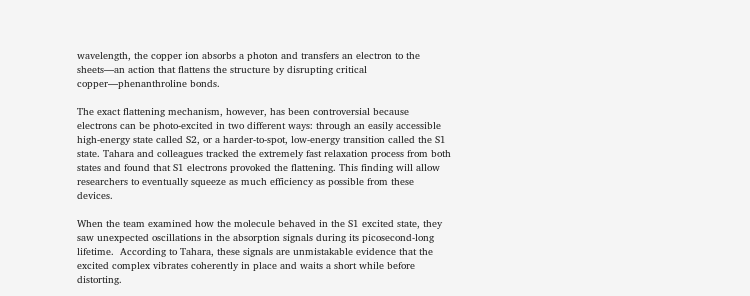wavelength, the copper ion absorbs a photon and transfers an electron to the sheets—an action that flattens the structure by disrupting critical copper—phenanthroline bonds.

The exact flattening mechanism, however, has been controversial because electrons can be photo-excited in two different ways: through an easily accessible high-energy state called S2, or a harder-to-spot, low-energy transition called the S1 state. Tahara and colleagues tracked the extremely fast relaxation process from both states and found that S1 electrons provoked the flattening. This finding will allow researchers to eventually squeeze as much efficiency as possible from these devices.

When the team examined how the molecule behaved in the S1 excited state, they saw unexpected oscillations in the absorption signals during its picosecond-long lifetime.  According to Tahara, these signals are unmistakable evidence that the excited complex vibrates coherently in place and waits a short while before distorting.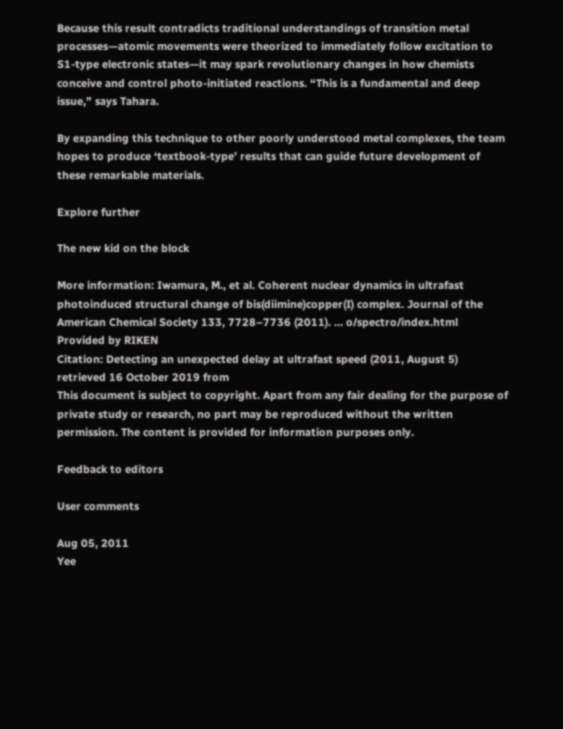Because this result contradicts traditional understandings of transition metal processes—atomic movements were theorized to immediately follow excitation to S1-type electronic states—it may spark revolutionary changes in how chemists conceive and control photo-initiated reactions. “This is a fundamental and deep issue,” says Tahara.

By expanding this technique to other poorly understood metal complexes, the team hopes to produce ‘textbook-type’ results that can guide future development of these remarkable materials.

Explore further

The new kid on the block

More information: Iwamura, M., et al. Coherent nuclear dynamics in ultrafast photoinduced structural change of bis(diimine)copper(I) complex. Journal of the American Chemical Society 133, 7728–7736 (2011). … o/spectro/index.html
Provided by RIKEN
Citation: Detecting an unexpected delay at ultrafast speed (2011, August 5) retrieved 16 October 2019 from
This document is subject to copyright. Apart from any fair dealing for the purpose of private study or research, no part may be reproduced without the written permission. The content is provided for information purposes only.

Feedback to editors

User comments

Aug 05, 2011
Yee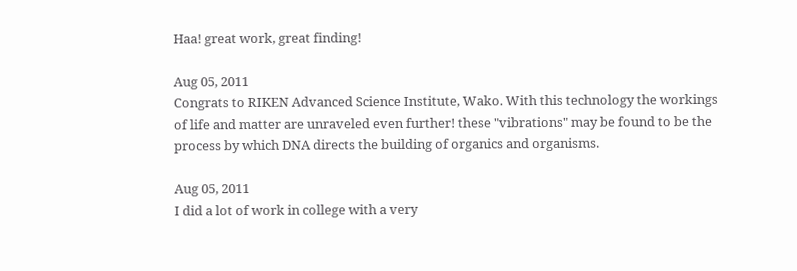Haa! great work, great finding!

Aug 05, 2011
Congrats to RIKEN Advanced Science Institute, Wako. With this technology the workings of life and matter are unraveled even further! these "vibrations" may be found to be the process by which DNA directs the building of organics and organisms.

Aug 05, 2011
I did a lot of work in college with a very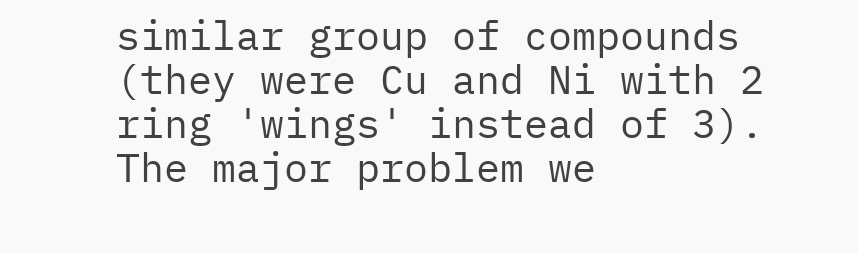similar group of compounds (they were Cu and Ni with 2 ring 'wings' instead of 3). The major problem we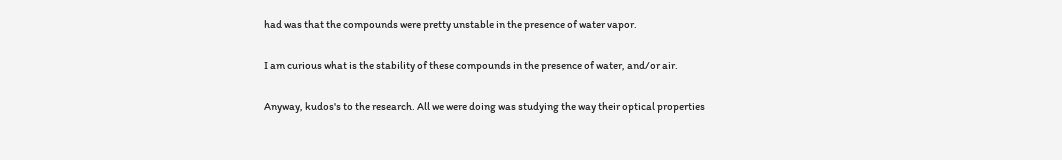had was that the compounds were pretty unstable in the presence of water vapor.

I am curious what is the stability of these compounds in the presence of water, and/or air.

Anyway, kudos's to the research. All we were doing was studying the way their optical properties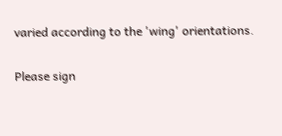varied according to the 'wing' orientations.

Please sign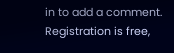in to add a comment. Registration is free,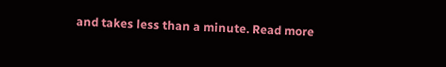and takes less than a minute. Read more